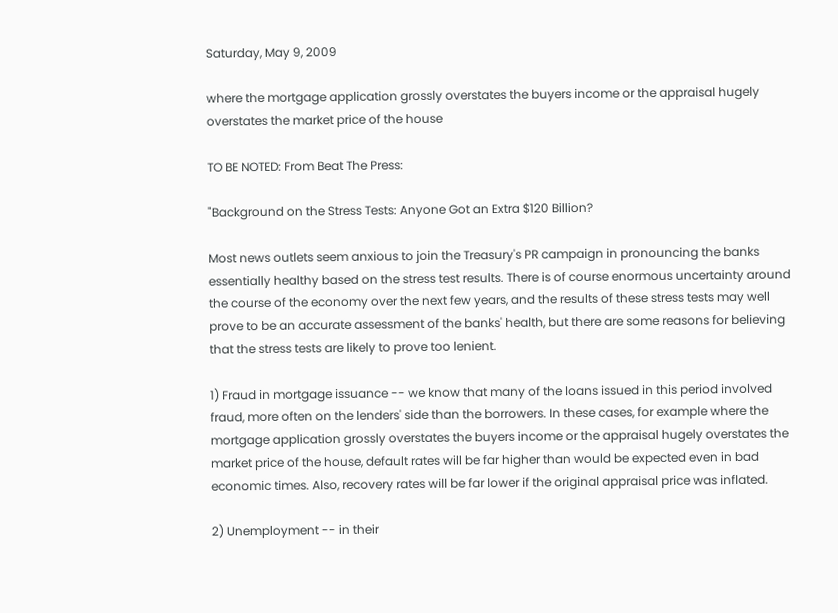Saturday, May 9, 2009

where the mortgage application grossly overstates the buyers income or the appraisal hugely overstates the market price of the house

TO BE NOTED: From Beat The Press:

"Background on the Stress Tests: Anyone Got an Extra $120 Billion?

Most news outlets seem anxious to join the Treasury's PR campaign in pronouncing the banks essentially healthy based on the stress test results. There is of course enormous uncertainty around the course of the economy over the next few years, and the results of these stress tests may well prove to be an accurate assessment of the banks' health, but there are some reasons for believing that the stress tests are likely to prove too lenient.

1) Fraud in mortgage issuance -- we know that many of the loans issued in this period involved fraud, more often on the lenders' side than the borrowers. In these cases, for example where the mortgage application grossly overstates the buyers income or the appraisal hugely overstates the market price of the house, default rates will be far higher than would be expected even in bad economic times. Also, recovery rates will be far lower if the original appraisal price was inflated.

2) Unemployment -- in their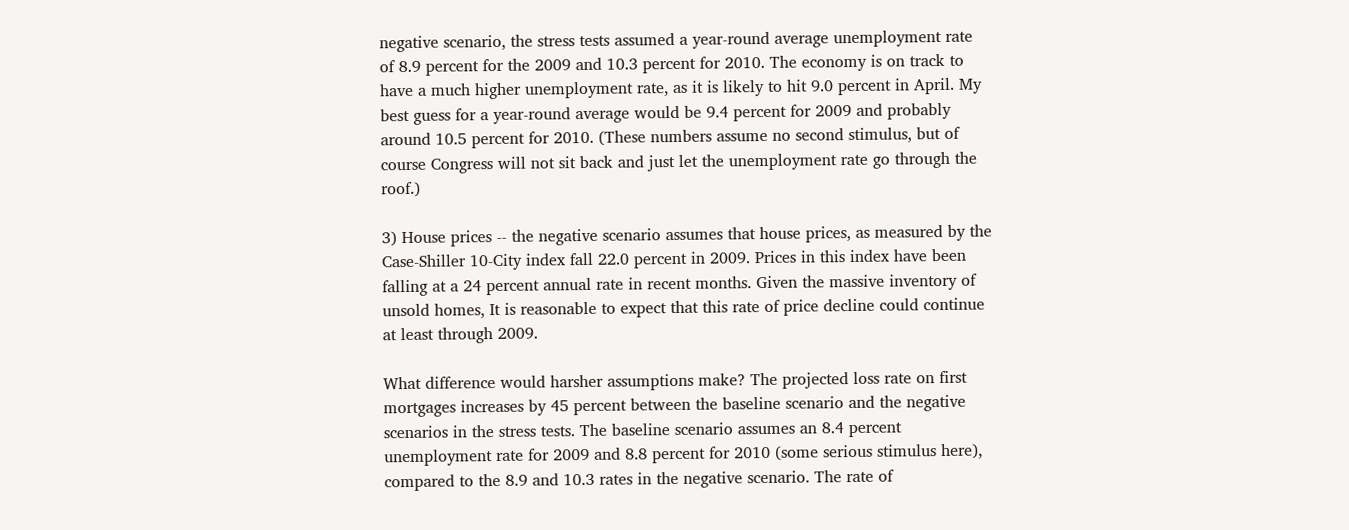negative scenario, the stress tests assumed a year-round average unemployment rate of 8.9 percent for the 2009 and 10.3 percent for 2010. The economy is on track to have a much higher unemployment rate, as it is likely to hit 9.0 percent in April. My best guess for a year-round average would be 9.4 percent for 2009 and probably around 10.5 percent for 2010. (These numbers assume no second stimulus, but of course Congress will not sit back and just let the unemployment rate go through the roof.)

3) House prices -- the negative scenario assumes that house prices, as measured by the Case-Shiller 10-City index fall 22.0 percent in 2009. Prices in this index have been falling at a 24 percent annual rate in recent months. Given the massive inventory of unsold homes, It is reasonable to expect that this rate of price decline could continue at least through 2009.

What difference would harsher assumptions make? The projected loss rate on first mortgages increases by 45 percent between the baseline scenario and the negative scenarios in the stress tests. The baseline scenario assumes an 8.4 percent unemployment rate for 2009 and 8.8 percent for 2010 (some serious stimulus here), compared to the 8.9 and 10.3 rates in the negative scenario. The rate of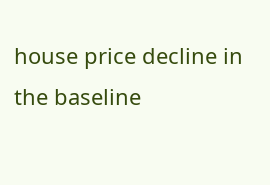house price decline in the baseline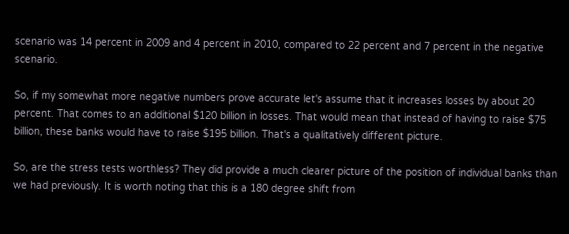scenario was 14 percent in 2009 and 4 percent in 2010, compared to 22 percent and 7 percent in the negative scenario.

So, if my somewhat more negative numbers prove accurate let's assume that it increases losses by about 20 percent. That comes to an additional $120 billion in losses. That would mean that instead of having to raise $75 billion, these banks would have to raise $195 billion. That's a qualitatively different picture.

So, are the stress tests worthless? They did provide a much clearer picture of the position of individual banks than we had previously. It is worth noting that this is a 180 degree shift from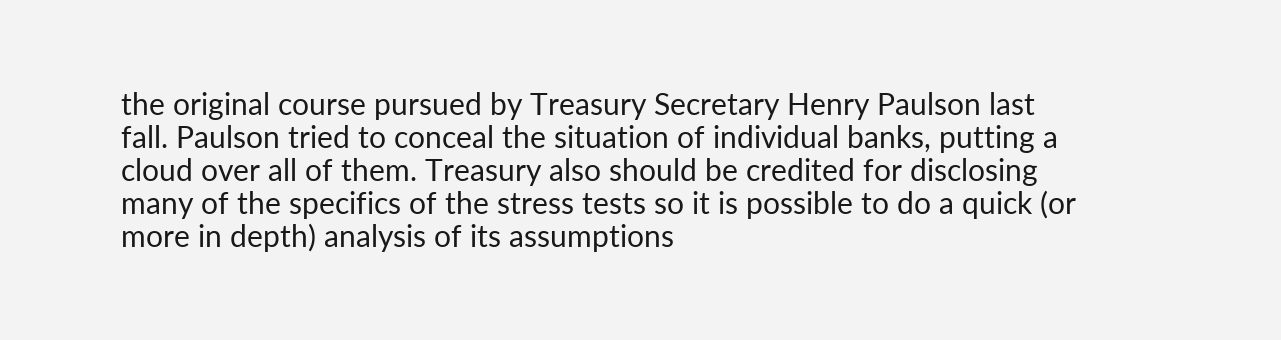the original course pursued by Treasury Secretary Henry Paulson last fall. Paulson tried to conceal the situation of individual banks, putting a cloud over all of them. Treasury also should be credited for disclosing many of the specifics of the stress tests so it is possible to do a quick (or more in depth) analysis of its assumptions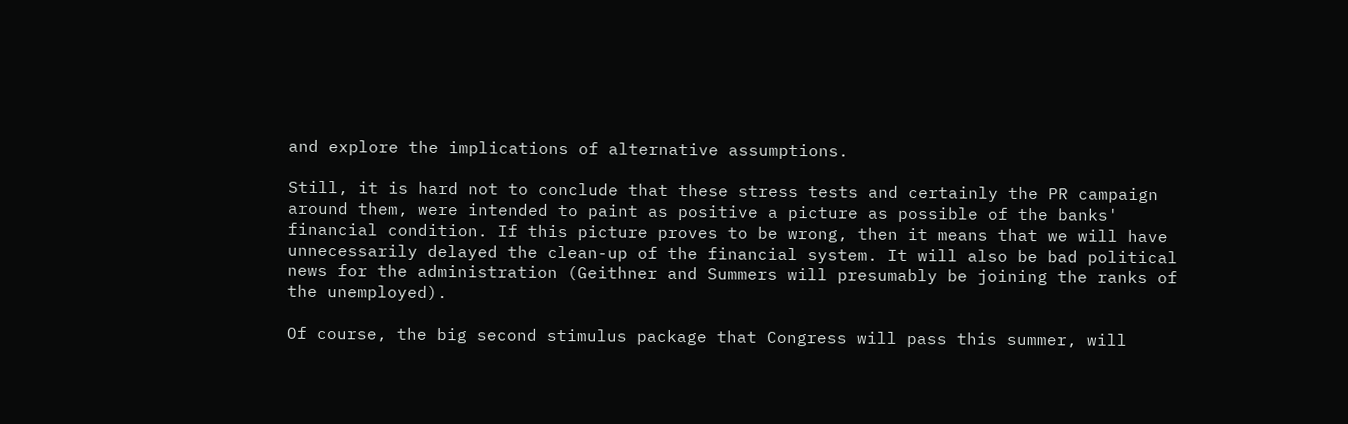and explore the implications of alternative assumptions.

Still, it is hard not to conclude that these stress tests and certainly the PR campaign around them, were intended to paint as positive a picture as possible of the banks' financial condition. If this picture proves to be wrong, then it means that we will have unnecessarily delayed the clean-up of the financial system. It will also be bad political news for the administration (Geithner and Summers will presumably be joining the ranks of the unemployed).

Of course, the big second stimulus package that Congress will pass this summer, will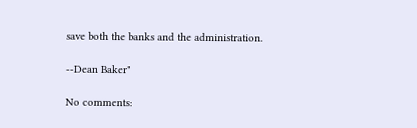save both the banks and the administration.

--Dean Baker"

No comments: